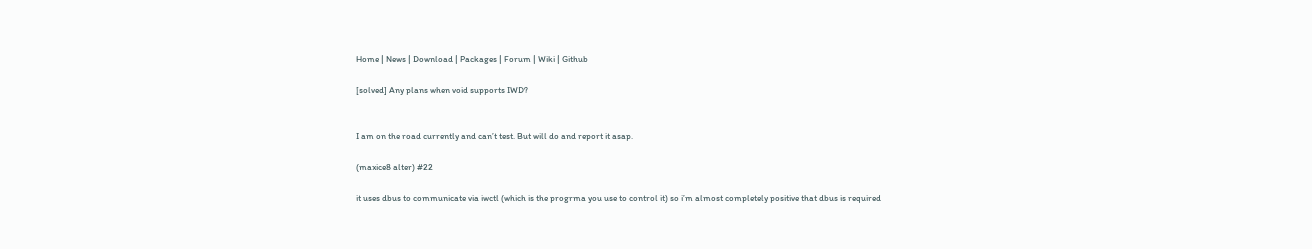Home | News | Download | Packages | Forum | Wiki | Github

[solved] Any plans when void supports IWD?


I am on the road currently and can’t test. But will do and report it asap.

(maxice8 alter) #22

it uses dbus to communicate via iwctl (which is the progrma you use to control it) so i’m almost completely positive that dbus is required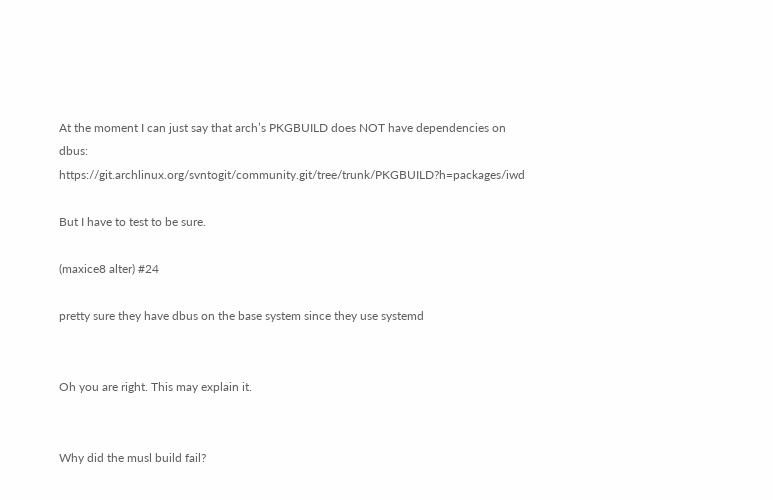At the moment I can just say that arch’s PKGBUILD does NOT have dependencies on dbus: https://git.archlinux.org/svntogit/community.git/tree/trunk/PKGBUILD?h=packages/iwd

But I have to test to be sure.

(maxice8 alter) #24

pretty sure they have dbus on the base system since they use systemd


Oh you are right. This may explain it.


Why did the musl build fail?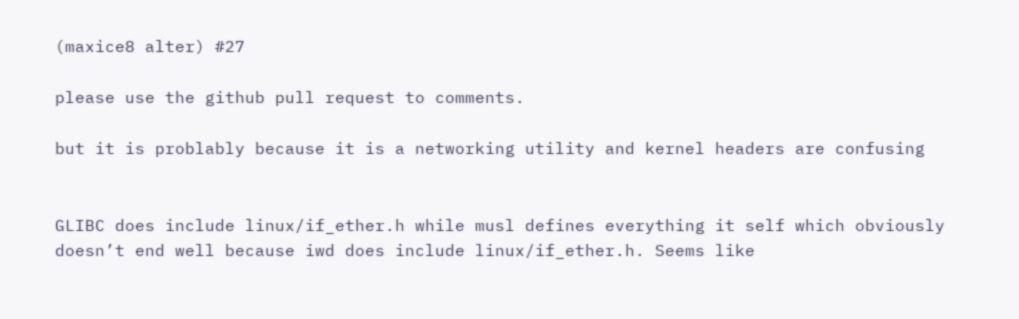(maxice8 alter) #27

please use the github pull request to comments.

but it is problably because it is a networking utility and kernel headers are confusing


GLIBC does include linux/if_ether.h while musl defines everything it self which obviously doesn’t end well because iwd does include linux/if_ether.h. Seems like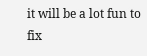it will be a lot fun to fix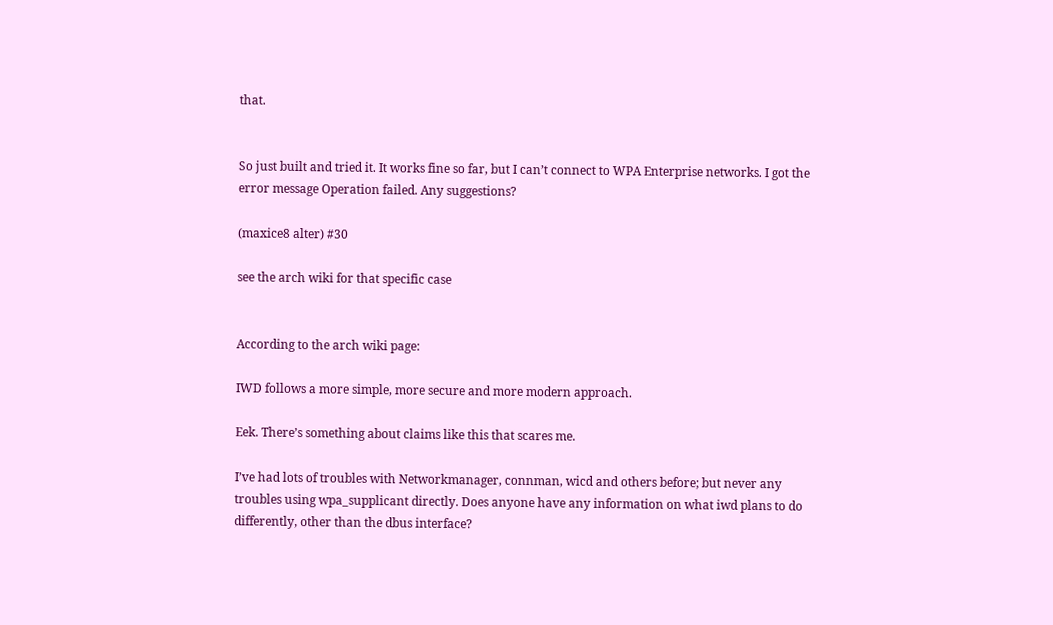that.


So just built and tried it. It works fine so far, but I can’t connect to WPA Enterprise networks. I got the error message Operation failed. Any suggestions?

(maxice8 alter) #30

see the arch wiki for that specific case


According to the arch wiki page:

IWD follows a more simple, more secure and more modern approach.

Eek. There’s something about claims like this that scares me.

I’ve had lots of troubles with Networkmanager, connman, wicd and others before; but never any troubles using wpa_supplicant directly. Does anyone have any information on what iwd plans to do differently, other than the dbus interface?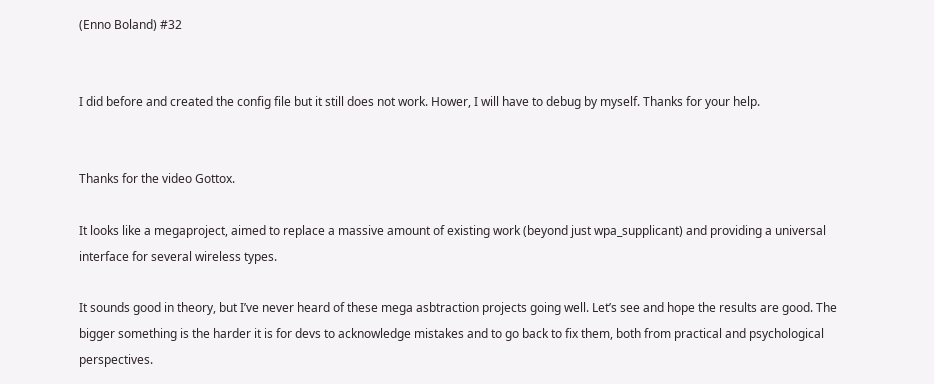(Enno Boland) #32


I did before and created the config file but it still does not work. Hower, I will have to debug by myself. Thanks for your help.


Thanks for the video Gottox.

It looks like a megaproject, aimed to replace a massive amount of existing work (beyond just wpa_supplicant) and providing a universal interface for several wireless types.

It sounds good in theory, but I’ve never heard of these mega asbtraction projects going well. Let’s see and hope the results are good. The bigger something is the harder it is for devs to acknowledge mistakes and to go back to fix them, both from practical and psychological perspectives.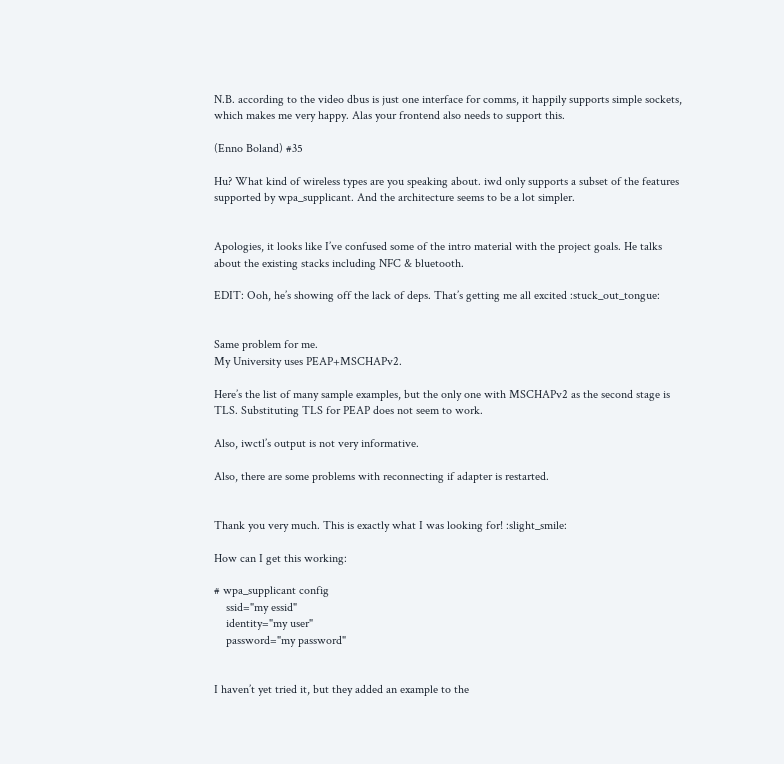N.B. according to the video dbus is just one interface for comms, it happily supports simple sockets, which makes me very happy. Alas your frontend also needs to support this.

(Enno Boland) #35

Hu? What kind of wireless types are you speaking about. iwd only supports a subset of the features supported by wpa_supplicant. And the architecture seems to be a lot simpler.


Apologies, it looks like I’ve confused some of the intro material with the project goals. He talks about the existing stacks including NFC & bluetooth.

EDIT: Ooh, he’s showing off the lack of deps. That’s getting me all excited :stuck_out_tongue:


Same problem for me.
My University uses PEAP+MSCHAPv2.

Here’s the list of many sample examples, but the only one with MSCHAPv2 as the second stage is TLS. Substituting TLS for PEAP does not seem to work.

Also, iwctl’s output is not very informative.

Also, there are some problems with reconnecting if adapter is restarted.


Thank you very much. This is exactly what I was looking for! :slight_smile:

How can I get this working:

# wpa_supplicant config
    ssid="my essid"
    identity="my user"
    password="my password"


I haven’t yet tried it, but they added an example to the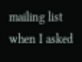mailing list when I asked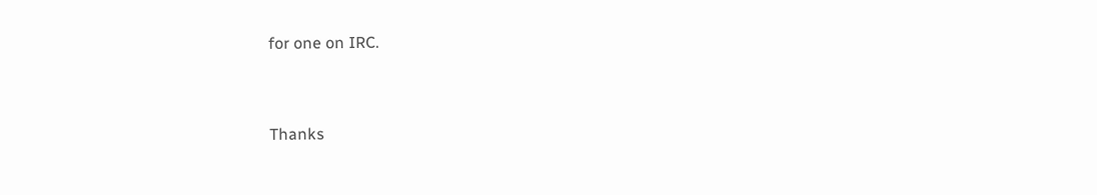for one on IRC.


Thanks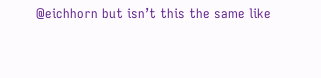@eichhorn but isn’t this the same like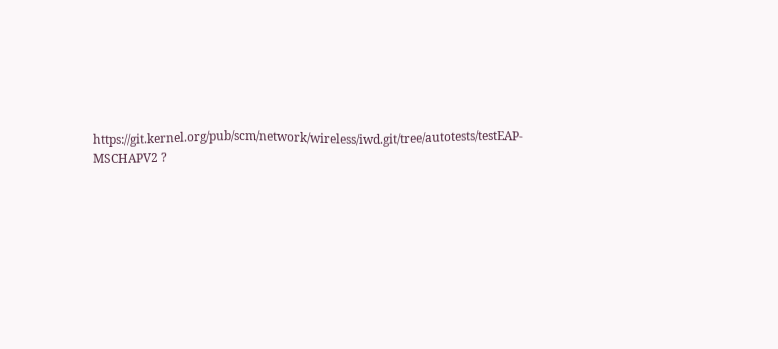https://git.kernel.org/pub/scm/network/wireless/iwd.git/tree/autotests/testEAP-MSCHAPV2 ?